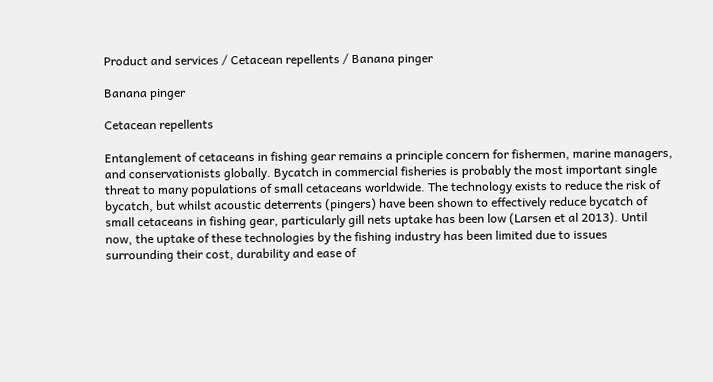Product and services / Cetacean repellents / Banana pinger

Banana pinger

Cetacean repellents

Entanglement of cetaceans in fishing gear remains a principle concern for fishermen, marine managers, and conservationists globally. Bycatch in commercial fisheries is probably the most important single threat to many populations of small cetaceans worldwide. The technology exists to reduce the risk of bycatch, but whilst acoustic deterrents (pingers) have been shown to effectively reduce bycatch of small cetaceans in fishing gear, particularly gill nets uptake has been low (Larsen et al 2013). Until now, the uptake of these technologies by the fishing industry has been limited due to issues surrounding their cost, durability and ease of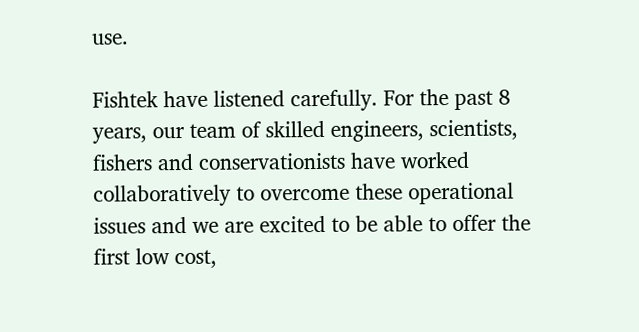use.

Fishtek have listened carefully. For the past 8 years, our team of skilled engineers, scientists, fishers and conservationists have worked collaboratively to overcome these operational issues and we are excited to be able to offer the first low cost,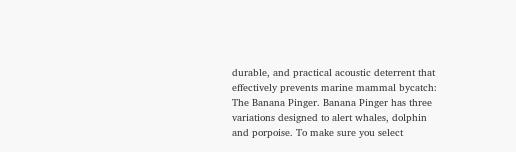durable, and practical acoustic deterrent that effectively prevents marine mammal bycatch: The Banana Pinger. Banana Pinger has three variations designed to alert whales, dolphin and porpoise. To make sure you select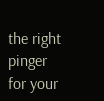the right pinger for your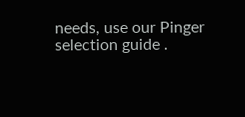needs, use our Pinger selection guide .